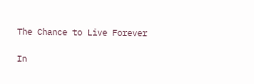The Chance to Live Forever

In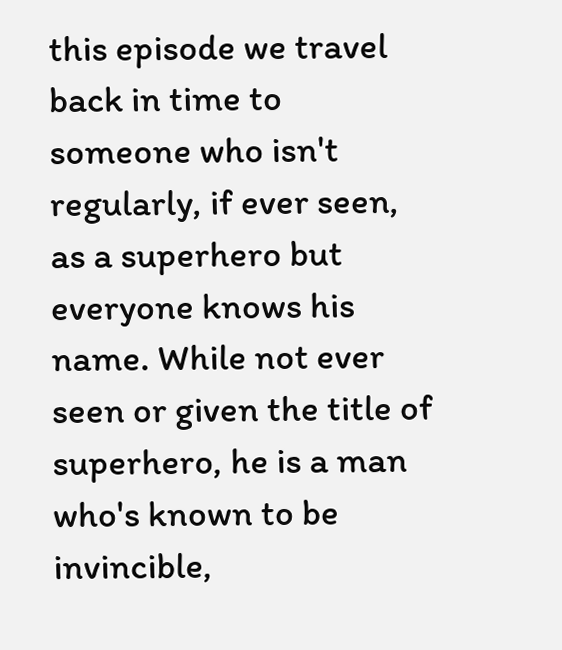this episode we travel back in time to someone who isn't regularly, if ever seen, as a superhero but everyone knows his name. While not ever seen or given the title of superhero, he is a man who's known to be invincible,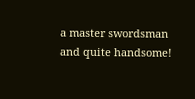a master swordsman and quite handsome!